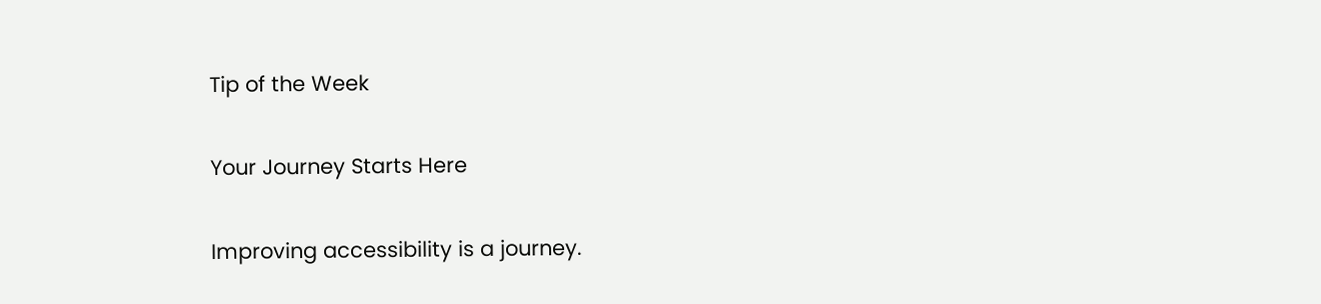Tip of the Week

Your Journey Starts Here

Improving accessibility is a journey.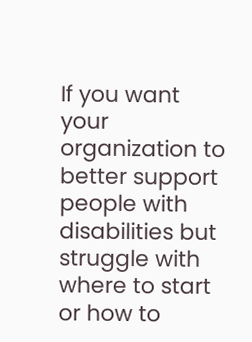If you want your organization to better support people with disabilities but struggle with where to start or how to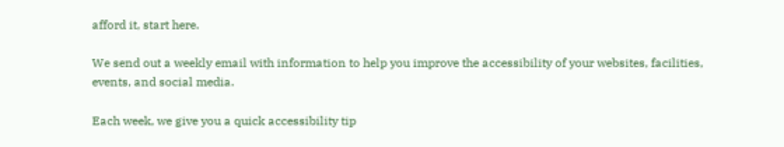afford it, start here.

We send out a weekly email with information to help you improve the accessibility of your websites, facilities, events, and social media.

Each week, we give you a quick accessibility tip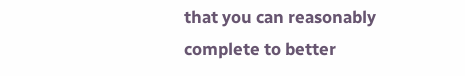that you can reasonably complete to better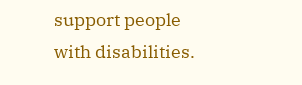support people with disabilities.